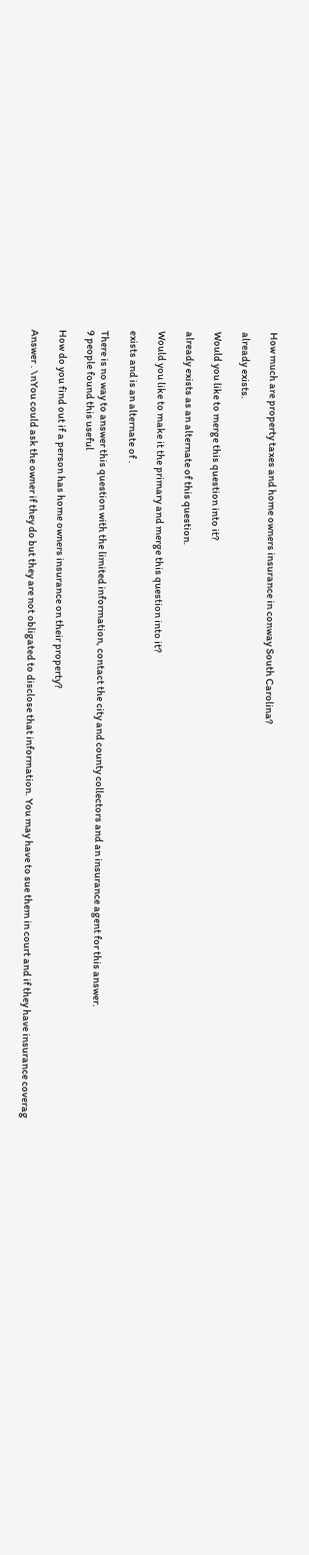How much are property taxes and home owners insurance in conway South Carolina?

already exists.

Would you like to merge this question into it?

already exists as an alternate of this question.

Would you like to make it the primary and merge this question into it?

exists and is an alternate of .

There is no way to answer this question with the limited information, contact the city and county collectors and an insurance agent for this answer.
9 people found this useful

How do you find out if a person has home owners insurance on their property?

Answer . \nYou could ask the owner if they do but they are not obligated to disclose that information. You may have to sue them in court and if they have insurance coverag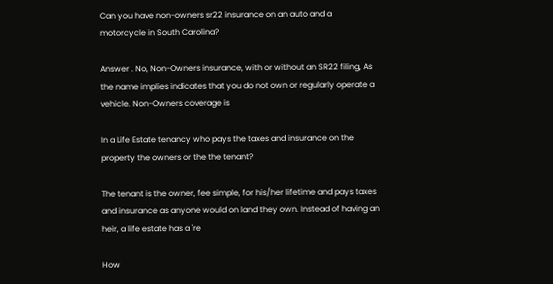Can you have non-owners sr22 insurance on an auto and a motorcycle in South Carolina?

Answer . No, Non-Owners insurance, with or without an SR22 filing, As the name implies indicates that you do not own or regularly operate a vehicle. Non-Owners coverage is

In a Life Estate tenancy who pays the taxes and insurance on the property the owners or the the tenant?

The tenant is the owner, fee simple, for his/her lifetime and pays taxes and insurance as anyone would on land they own. Instead of having an heir, a life estate has a 're

How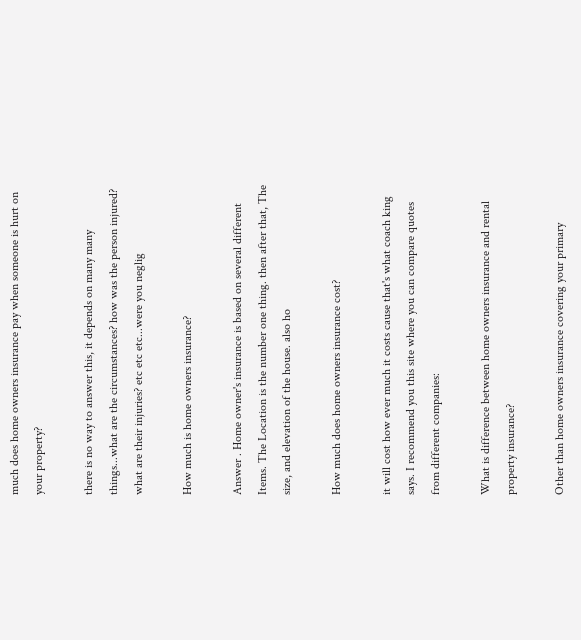much does home owners insurance pay when someone is hurt on your property?

there is no way to answer this, it depends on many many things...what are the circumstances? how was the person injured? what are their injuries? etc etc etc...were you neglig

How much is home owners insurance?

Answer . Home owner's insurance is based on several different Items. The Location is the number one thing. then after that, The size, and elevation of the house. also ho

How much does home owners insurance cost?

it will cost how ever much it costs cause that's what coach king says. I recommend you this site where you can compare quotes from different companies:

What is difference between home owners insurance and rental property insurance?

Other than home owners insurance covering your primary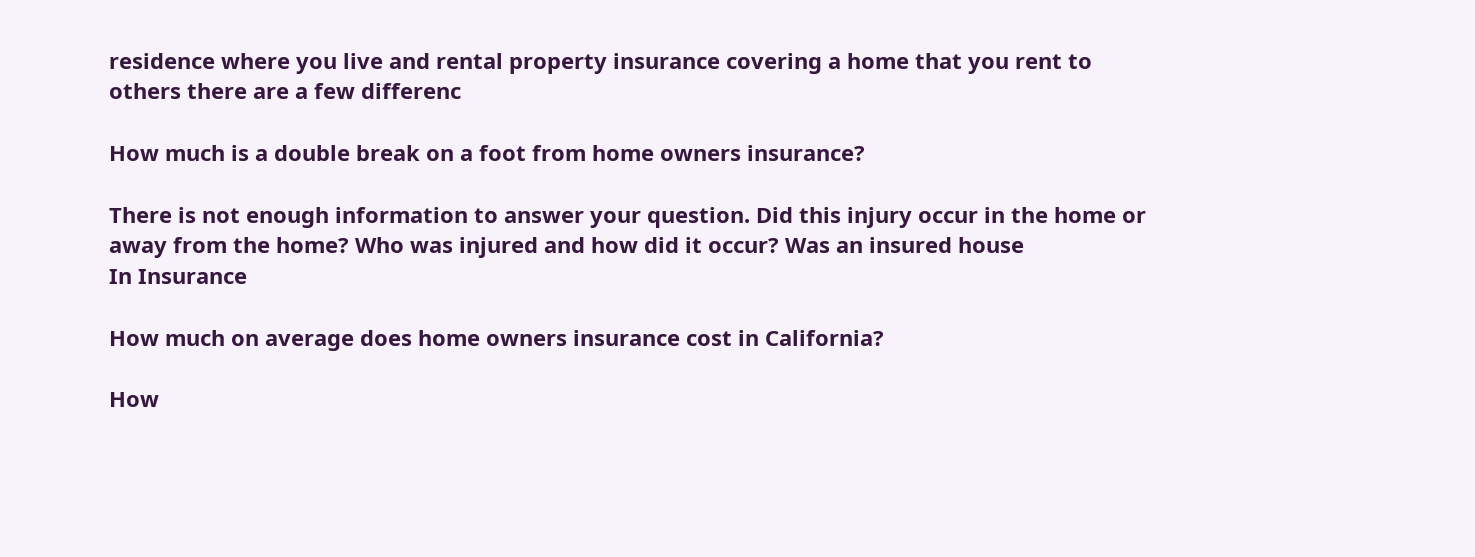residence where you live and rental property insurance covering a home that you rent to others there are a few differenc

How much is a double break on a foot from home owners insurance?

There is not enough information to answer your question. Did this injury occur in the home or away from the home? Who was injured and how did it occur? Was an insured house
In Insurance

How much on average does home owners insurance cost in California?

How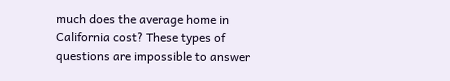much does the average home in California cost? These types of questions are impossible to answer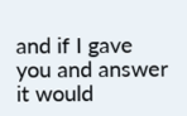and if I gave you and answer it would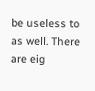be useless to as well. There are eig